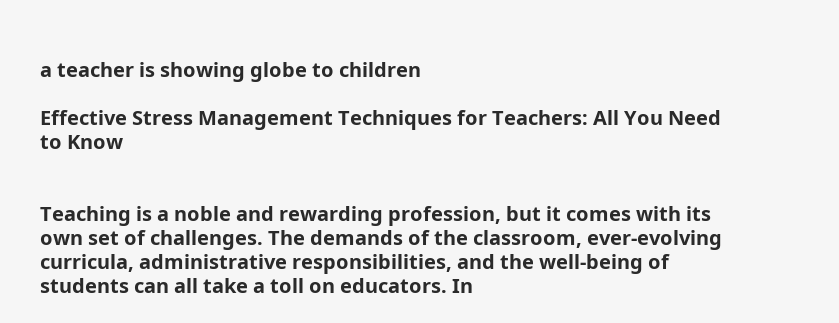a teacher is showing globe to children

Effective Stress Management Techniques for Teachers: All You Need to Know


Teaching is a noble and rewarding profession, but it comes with its own set of challenges. The demands of the classroom, ever-evolving curricula, administrative responsibilities, and the well-being of students can all take a toll on educators. In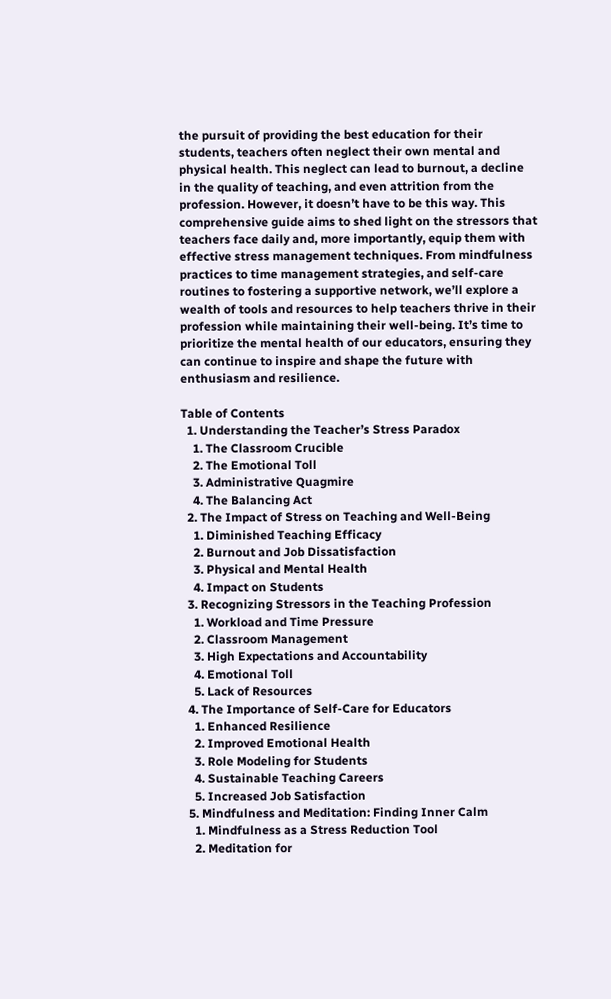the pursuit of providing the best education for their students, teachers often neglect their own mental and physical health. This neglect can lead to burnout, a decline in the quality of teaching, and even attrition from the profession. However, it doesn’t have to be this way. This comprehensive guide aims to shed light on the stressors that teachers face daily and, more importantly, equip them with effective stress management techniques. From mindfulness practices to time management strategies, and self-care routines to fostering a supportive network, we’ll explore a wealth of tools and resources to help teachers thrive in their profession while maintaining their well-being. It’s time to prioritize the mental health of our educators, ensuring they can continue to inspire and shape the future with enthusiasm and resilience.

Table of Contents
  1. Understanding the Teacher’s Stress Paradox
    1. The Classroom Crucible
    2. The Emotional Toll
    3. Administrative Quagmire
    4. The Balancing Act
  2. The Impact of Stress on Teaching and Well-Being
    1. Diminished Teaching Efficacy
    2. Burnout and Job Dissatisfaction
    3. Physical and Mental Health
    4. Impact on Students
  3. Recognizing Stressors in the Teaching Profession
    1. Workload and Time Pressure
    2. Classroom Management
    3. High Expectations and Accountability
    4. Emotional Toll
    5. Lack of Resources
  4. The Importance of Self-Care for Educators
    1. Enhanced Resilience
    2. Improved Emotional Health
    3. Role Modeling for Students
    4. Sustainable Teaching Careers
    5. Increased Job Satisfaction
  5. Mindfulness and Meditation: Finding Inner Calm
    1. Mindfulness as a Stress Reduction Tool
    2. Meditation for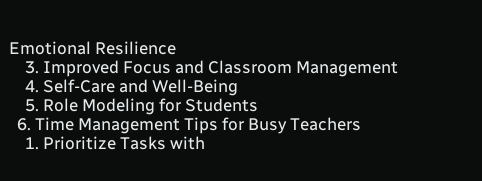Emotional Resilience
    3. Improved Focus and Classroom Management
    4. Self-Care and Well-Being
    5. Role Modeling for Students
  6. Time Management Tips for Busy Teachers
    1. Prioritize Tasks with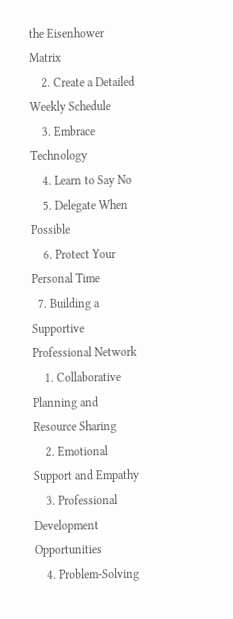the Eisenhower Matrix
    2. Create a Detailed Weekly Schedule
    3. Embrace Technology
    4. Learn to Say No
    5. Delegate When Possible
    6. Protect Your Personal Time
  7. Building a Supportive Professional Network
    1. Collaborative Planning and Resource Sharing
    2. Emotional Support and Empathy
    3. Professional Development Opportunities
    4. Problem-Solving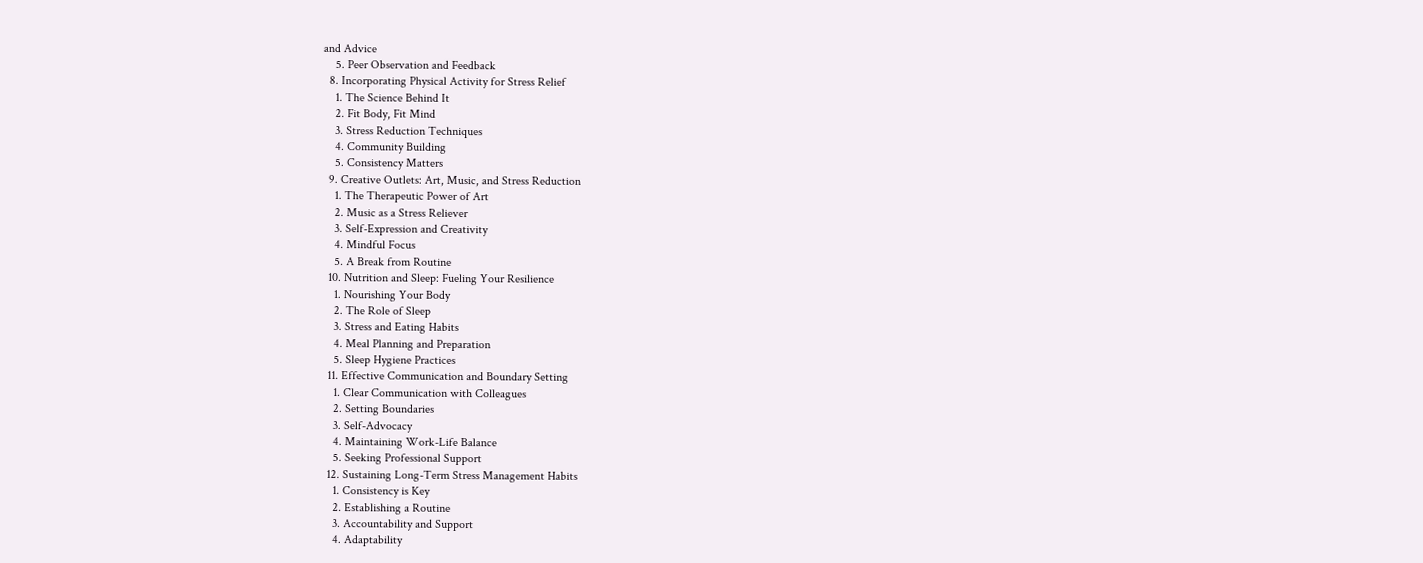and Advice
    5. Peer Observation and Feedback
  8. Incorporating Physical Activity for Stress Relief
    1. The Science Behind It
    2. Fit Body, Fit Mind
    3. Stress Reduction Techniques
    4. Community Building
    5. Consistency Matters
  9. Creative Outlets: Art, Music, and Stress Reduction
    1. The Therapeutic Power of Art
    2. Music as a Stress Reliever
    3. Self-Expression and Creativity
    4. Mindful Focus
    5. A Break from Routine
  10. Nutrition and Sleep: Fueling Your Resilience
    1. Nourishing Your Body
    2. The Role of Sleep
    3. Stress and Eating Habits
    4. Meal Planning and Preparation
    5. Sleep Hygiene Practices
  11. Effective Communication and Boundary Setting
    1. Clear Communication with Colleagues
    2. Setting Boundaries
    3. Self-Advocacy
    4. Maintaining Work-Life Balance
    5. Seeking Professional Support
  12. Sustaining Long-Term Stress Management Habits
    1. Consistency is Key
    2. Establishing a Routine
    3. Accountability and Support
    4. Adaptability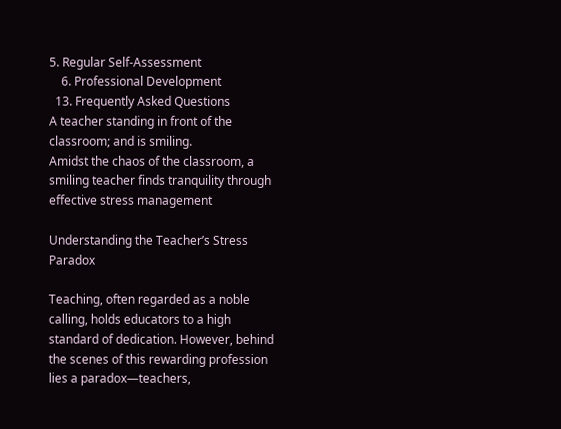5. Regular Self-Assessment
    6. Professional Development
  13. Frequently Asked Questions
A teacher standing in front of the classroom; and is smiling.
Amidst the chaos of the classroom, a smiling teacher finds tranquility through effective stress management

Understanding the Teacher’s Stress Paradox

Teaching, often regarded as a noble calling, holds educators to a high standard of dedication. However, behind the scenes of this rewarding profession lies a paradox—teachers,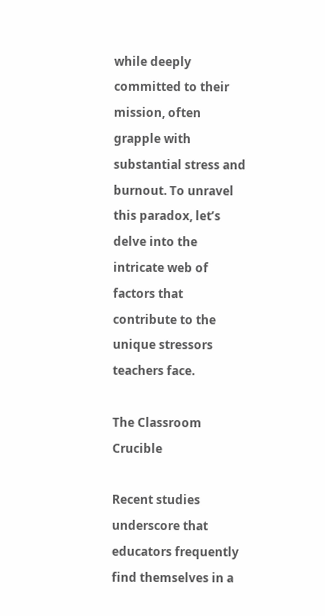while deeply committed to their mission, often grapple with substantial stress and burnout. To unravel this paradox, let’s delve into the intricate web of factors that contribute to the unique stressors teachers face.

The Classroom Crucible

Recent studies underscore that educators frequently find themselves in a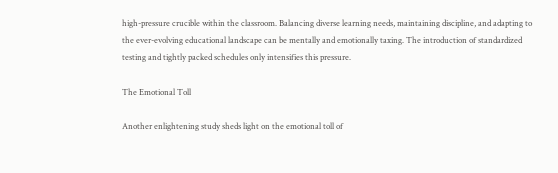high-pressure crucible within the classroom. Balancing diverse learning needs, maintaining discipline, and adapting to the ever-evolving educational landscape can be mentally and emotionally taxing. The introduction of standardized testing and tightly packed schedules only intensifies this pressure.

The Emotional Toll

Another enlightening study sheds light on the emotional toll of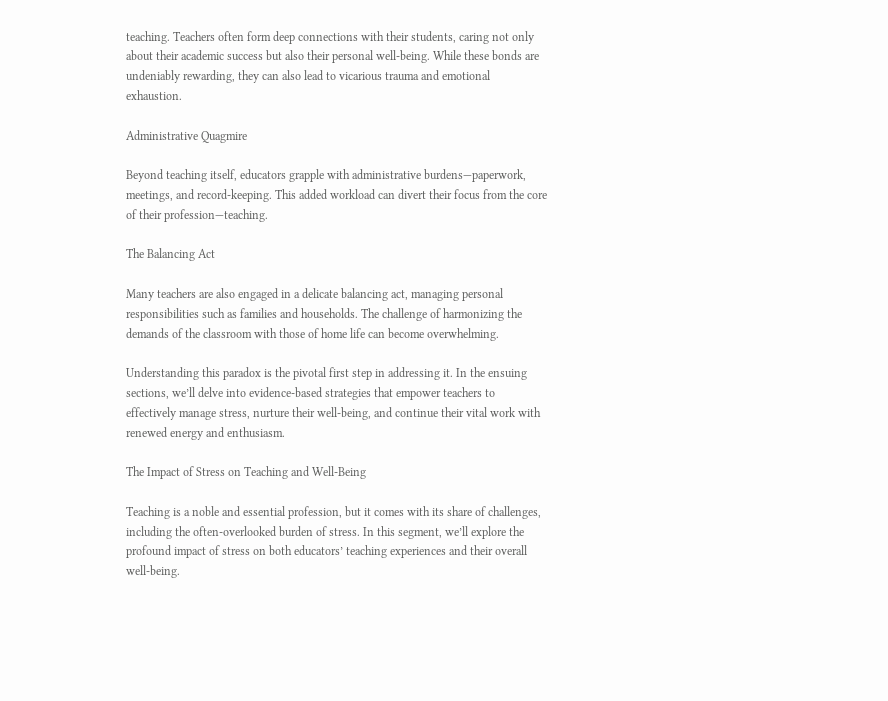teaching. Teachers often form deep connections with their students, caring not only about their academic success but also their personal well-being. While these bonds are undeniably rewarding, they can also lead to vicarious trauma and emotional exhaustion.

Administrative Quagmire

Beyond teaching itself, educators grapple with administrative burdens—paperwork, meetings, and record-keeping. This added workload can divert their focus from the core of their profession—teaching.

The Balancing Act

Many teachers are also engaged in a delicate balancing act, managing personal responsibilities such as families and households. The challenge of harmonizing the demands of the classroom with those of home life can become overwhelming.

Understanding this paradox is the pivotal first step in addressing it. In the ensuing sections, we’ll delve into evidence-based strategies that empower teachers to effectively manage stress, nurture their well-being, and continue their vital work with renewed energy and enthusiasm.

The Impact of Stress on Teaching and Well-Being

Teaching is a noble and essential profession, but it comes with its share of challenges, including the often-overlooked burden of stress. In this segment, we’ll explore the profound impact of stress on both educators’ teaching experiences and their overall well-being.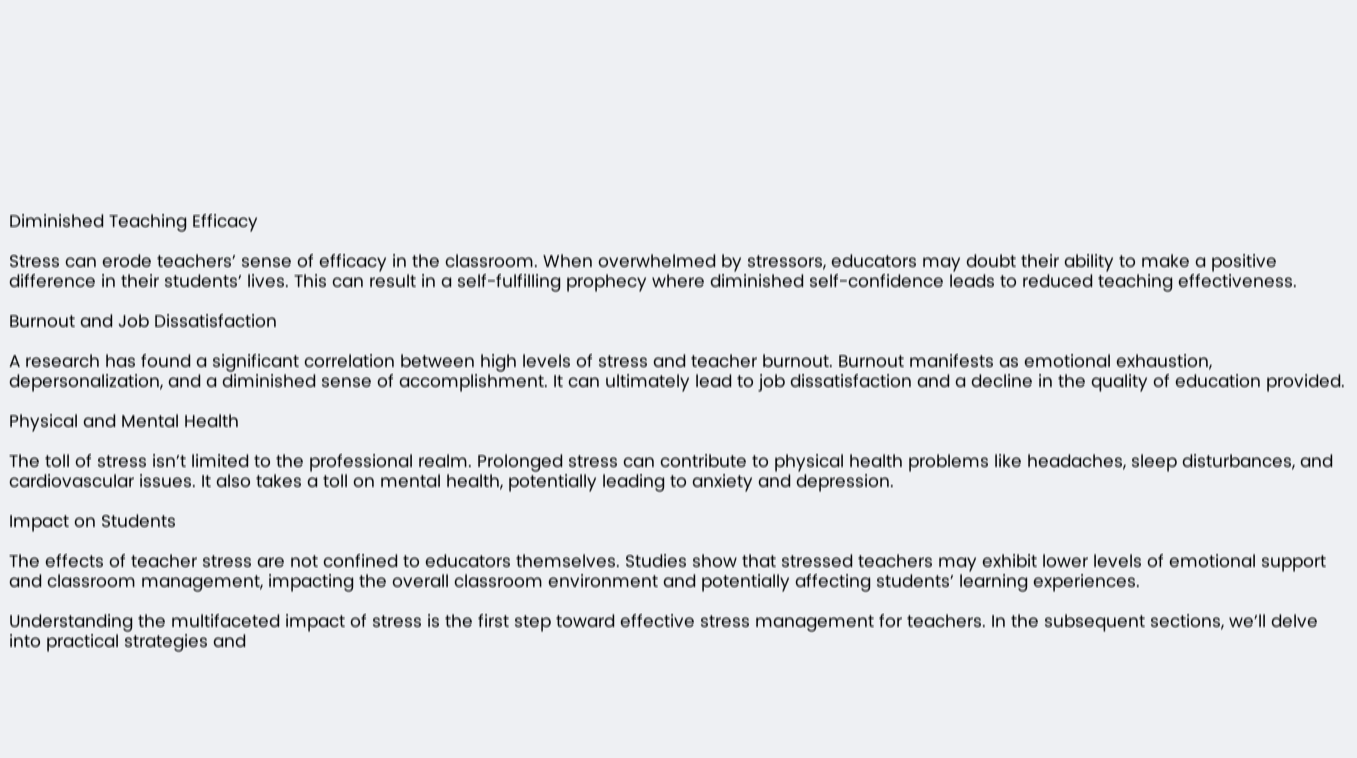Diminished Teaching Efficacy

Stress can erode teachers’ sense of efficacy in the classroom. When overwhelmed by stressors, educators may doubt their ability to make a positive difference in their students’ lives. This can result in a self-fulfilling prophecy where diminished self-confidence leads to reduced teaching effectiveness.

Burnout and Job Dissatisfaction

A research has found a significant correlation between high levels of stress and teacher burnout. Burnout manifests as emotional exhaustion, depersonalization, and a diminished sense of accomplishment. It can ultimately lead to job dissatisfaction and a decline in the quality of education provided.

Physical and Mental Health

The toll of stress isn’t limited to the professional realm. Prolonged stress can contribute to physical health problems like headaches, sleep disturbances, and cardiovascular issues. It also takes a toll on mental health, potentially leading to anxiety and depression.

Impact on Students

The effects of teacher stress are not confined to educators themselves. Studies show that stressed teachers may exhibit lower levels of emotional support and classroom management, impacting the overall classroom environment and potentially affecting students’ learning experiences.

Understanding the multifaceted impact of stress is the first step toward effective stress management for teachers. In the subsequent sections, we’ll delve into practical strategies and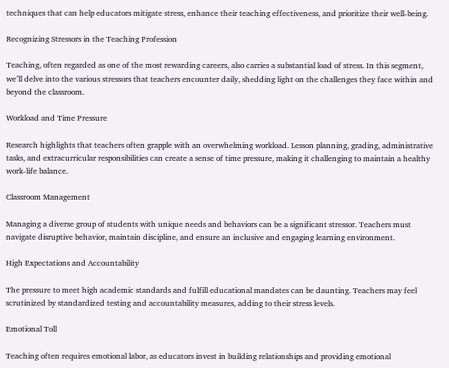techniques that can help educators mitigate stress, enhance their teaching effectiveness, and prioritize their well-being.

Recognizing Stressors in the Teaching Profession

Teaching, often regarded as one of the most rewarding careers, also carries a substantial load of stress. In this segment, we’ll delve into the various stressors that teachers encounter daily, shedding light on the challenges they face within and beyond the classroom.

Workload and Time Pressure

Research highlights that teachers often grapple with an overwhelming workload. Lesson planning, grading, administrative tasks, and extracurricular responsibilities can create a sense of time pressure, making it challenging to maintain a healthy work-life balance.

Classroom Management

Managing a diverse group of students with unique needs and behaviors can be a significant stressor. Teachers must navigate disruptive behavior, maintain discipline, and ensure an inclusive and engaging learning environment.

High Expectations and Accountability

The pressure to meet high academic standards and fulfill educational mandates can be daunting. Teachers may feel scrutinized by standardized testing and accountability measures, adding to their stress levels.

Emotional Toll

Teaching often requires emotional labor, as educators invest in building relationships and providing emotional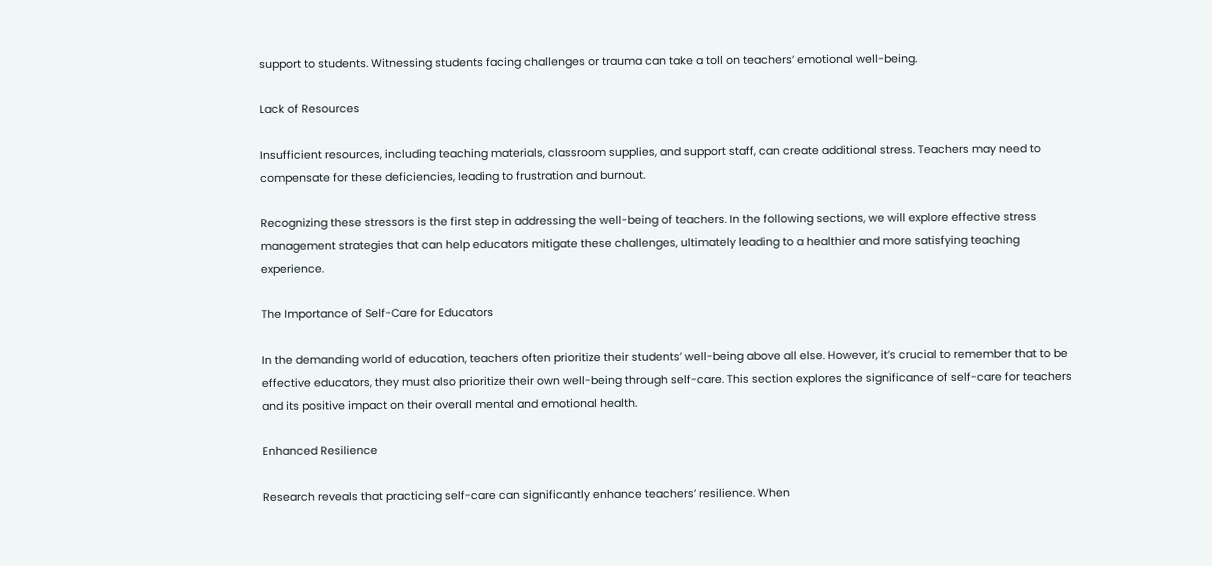support to students. Witnessing students facing challenges or trauma can take a toll on teachers’ emotional well-being.

Lack of Resources

Insufficient resources, including teaching materials, classroom supplies, and support staff, can create additional stress. Teachers may need to compensate for these deficiencies, leading to frustration and burnout.

Recognizing these stressors is the first step in addressing the well-being of teachers. In the following sections, we will explore effective stress management strategies that can help educators mitigate these challenges, ultimately leading to a healthier and more satisfying teaching experience.

The Importance of Self-Care for Educators

In the demanding world of education, teachers often prioritize their students’ well-being above all else. However, it’s crucial to remember that to be effective educators, they must also prioritize their own well-being through self-care. This section explores the significance of self-care for teachers and its positive impact on their overall mental and emotional health.

Enhanced Resilience

Research reveals that practicing self-care can significantly enhance teachers’ resilience. When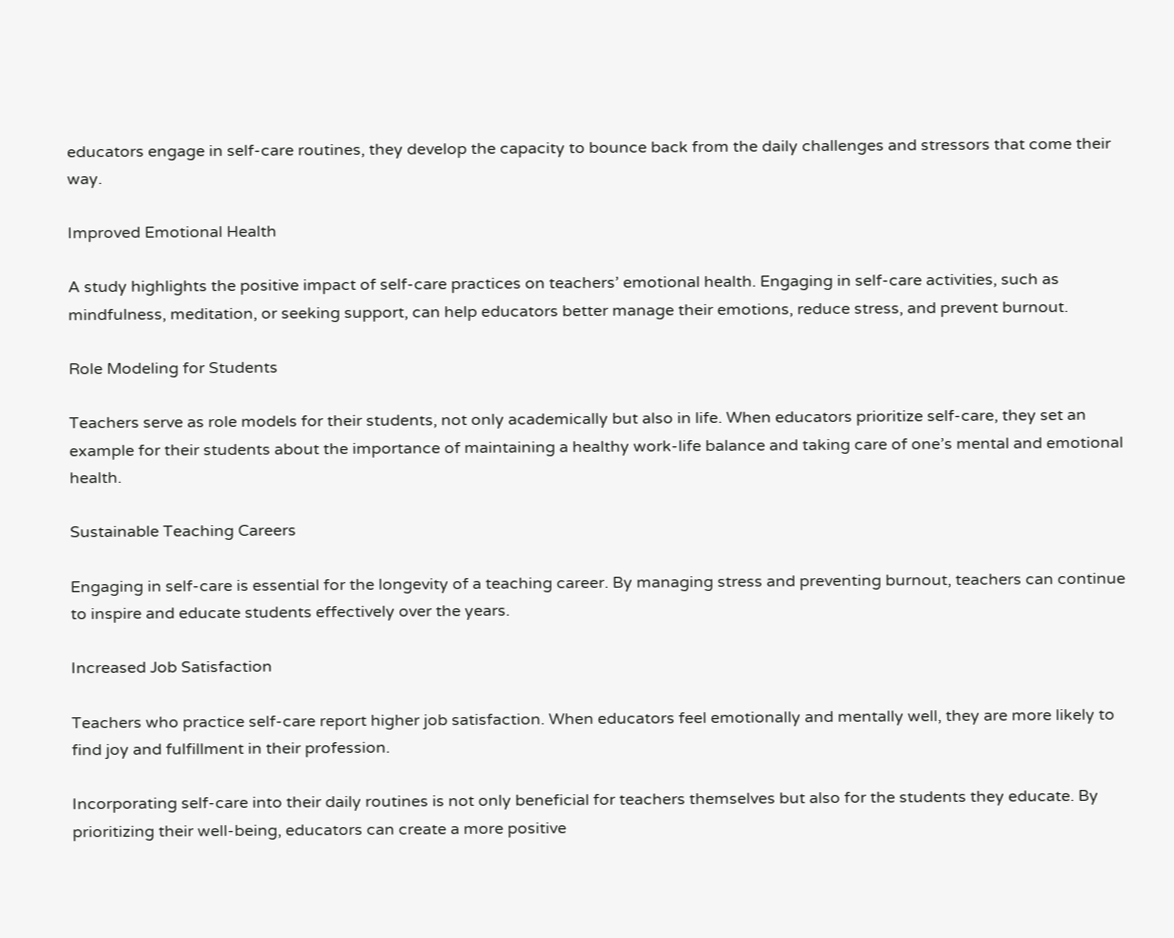educators engage in self-care routines, they develop the capacity to bounce back from the daily challenges and stressors that come their way.

Improved Emotional Health

A study highlights the positive impact of self-care practices on teachers’ emotional health. Engaging in self-care activities, such as mindfulness, meditation, or seeking support, can help educators better manage their emotions, reduce stress, and prevent burnout.

Role Modeling for Students

Teachers serve as role models for their students, not only academically but also in life. When educators prioritize self-care, they set an example for their students about the importance of maintaining a healthy work-life balance and taking care of one’s mental and emotional health.

Sustainable Teaching Careers

Engaging in self-care is essential for the longevity of a teaching career. By managing stress and preventing burnout, teachers can continue to inspire and educate students effectively over the years.

Increased Job Satisfaction

Teachers who practice self-care report higher job satisfaction. When educators feel emotionally and mentally well, they are more likely to find joy and fulfillment in their profession.

Incorporating self-care into their daily routines is not only beneficial for teachers themselves but also for the students they educate. By prioritizing their well-being, educators can create a more positive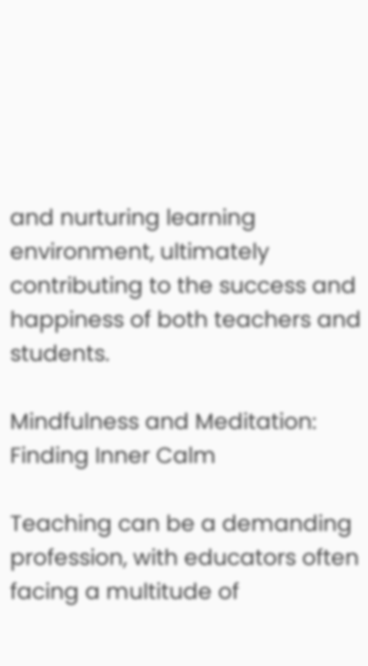and nurturing learning environment, ultimately contributing to the success and happiness of both teachers and students.

Mindfulness and Meditation: Finding Inner Calm

Teaching can be a demanding profession, with educators often facing a multitude of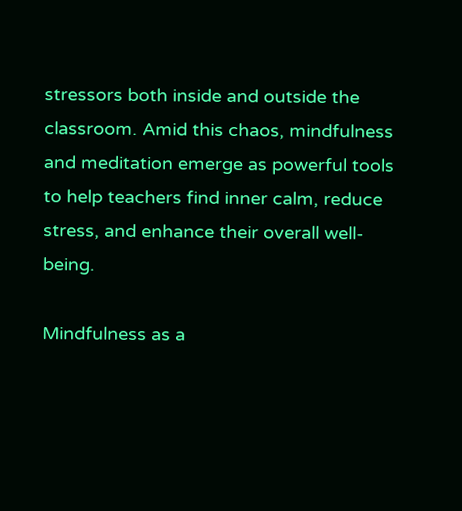stressors both inside and outside the classroom. Amid this chaos, mindfulness and meditation emerge as powerful tools to help teachers find inner calm, reduce stress, and enhance their overall well-being.

Mindfulness as a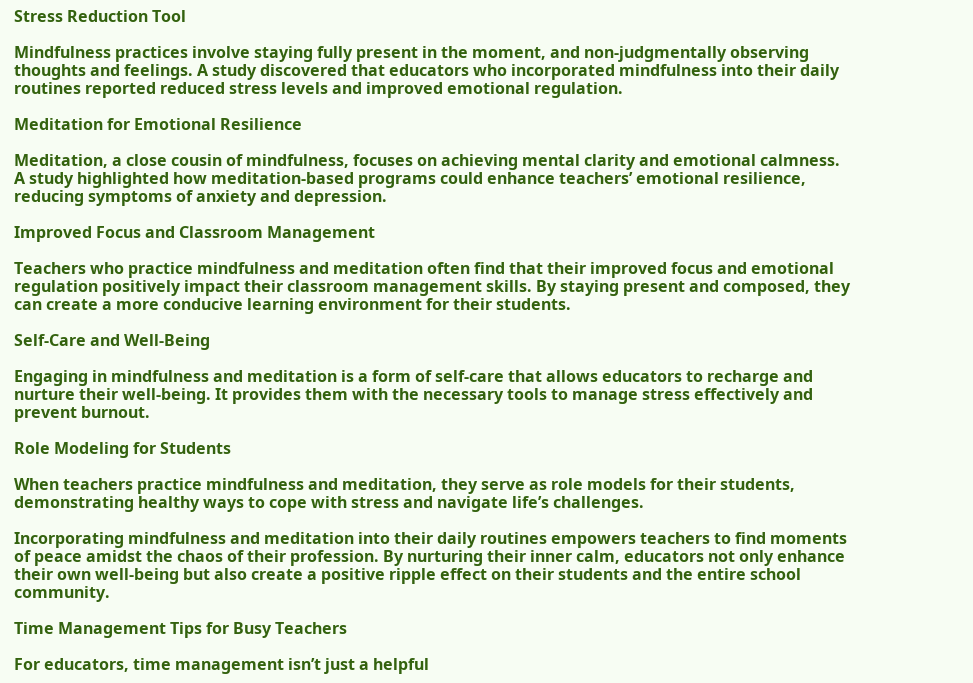Stress Reduction Tool

Mindfulness practices involve staying fully present in the moment, and non-judgmentally observing thoughts and feelings. A study discovered that educators who incorporated mindfulness into their daily routines reported reduced stress levels and improved emotional regulation.

Meditation for Emotional Resilience

Meditation, a close cousin of mindfulness, focuses on achieving mental clarity and emotional calmness. A study highlighted how meditation-based programs could enhance teachers’ emotional resilience, reducing symptoms of anxiety and depression.

Improved Focus and Classroom Management

Teachers who practice mindfulness and meditation often find that their improved focus and emotional regulation positively impact their classroom management skills. By staying present and composed, they can create a more conducive learning environment for their students.

Self-Care and Well-Being

Engaging in mindfulness and meditation is a form of self-care that allows educators to recharge and nurture their well-being. It provides them with the necessary tools to manage stress effectively and prevent burnout.

Role Modeling for Students

When teachers practice mindfulness and meditation, they serve as role models for their students, demonstrating healthy ways to cope with stress and navigate life’s challenges.

Incorporating mindfulness and meditation into their daily routines empowers teachers to find moments of peace amidst the chaos of their profession. By nurturing their inner calm, educators not only enhance their own well-being but also create a positive ripple effect on their students and the entire school community.

Time Management Tips for Busy Teachers

For educators, time management isn’t just a helpful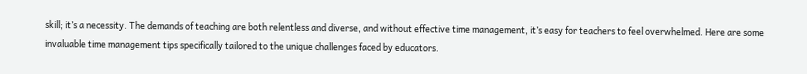skill; it’s a necessity. The demands of teaching are both relentless and diverse, and without effective time management, it’s easy for teachers to feel overwhelmed. Here are some invaluable time management tips specifically tailored to the unique challenges faced by educators.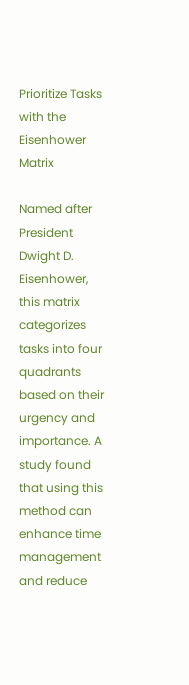Prioritize Tasks with the Eisenhower Matrix

Named after President Dwight D. Eisenhower, this matrix categorizes tasks into four quadrants based on their urgency and importance. A study found that using this method can enhance time management and reduce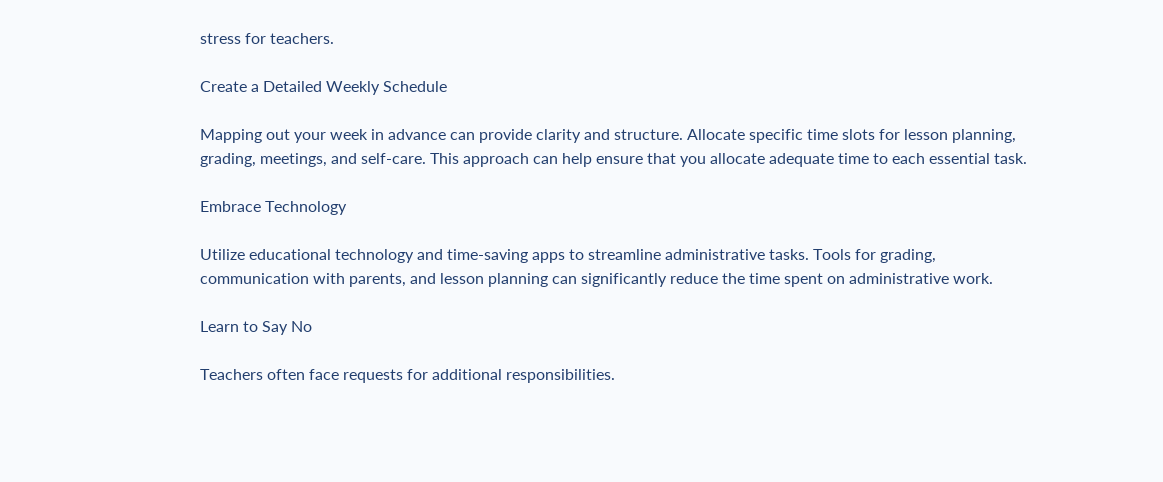stress for teachers.

Create a Detailed Weekly Schedule

Mapping out your week in advance can provide clarity and structure. Allocate specific time slots for lesson planning, grading, meetings, and self-care. This approach can help ensure that you allocate adequate time to each essential task.

Embrace Technology

Utilize educational technology and time-saving apps to streamline administrative tasks. Tools for grading, communication with parents, and lesson planning can significantly reduce the time spent on administrative work.

Learn to Say No

Teachers often face requests for additional responsibilities.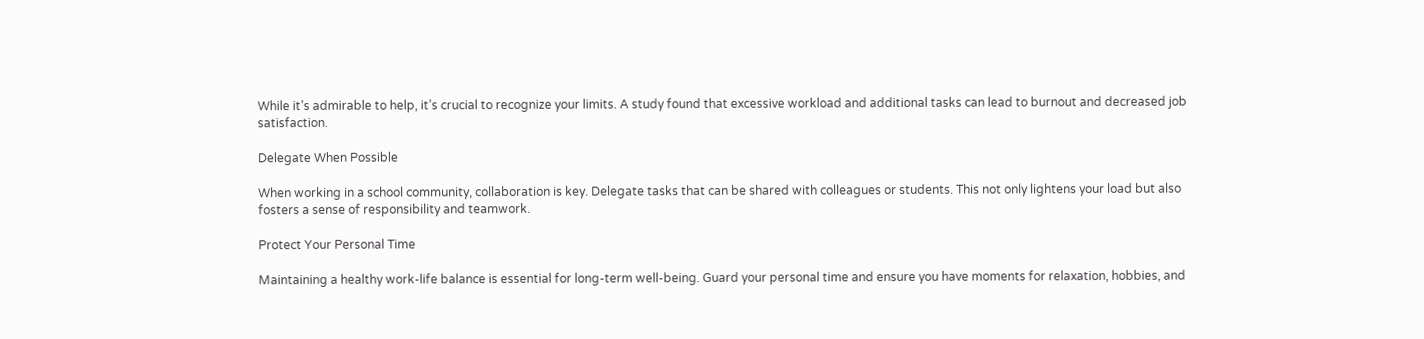While it’s admirable to help, it’s crucial to recognize your limits. A study found that excessive workload and additional tasks can lead to burnout and decreased job satisfaction.

Delegate When Possible

When working in a school community, collaboration is key. Delegate tasks that can be shared with colleagues or students. This not only lightens your load but also fosters a sense of responsibility and teamwork.

Protect Your Personal Time

Maintaining a healthy work-life balance is essential for long-term well-being. Guard your personal time and ensure you have moments for relaxation, hobbies, and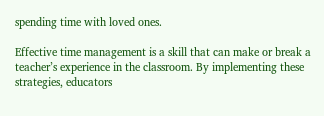spending time with loved ones.

Effective time management is a skill that can make or break a teacher’s experience in the classroom. By implementing these strategies, educators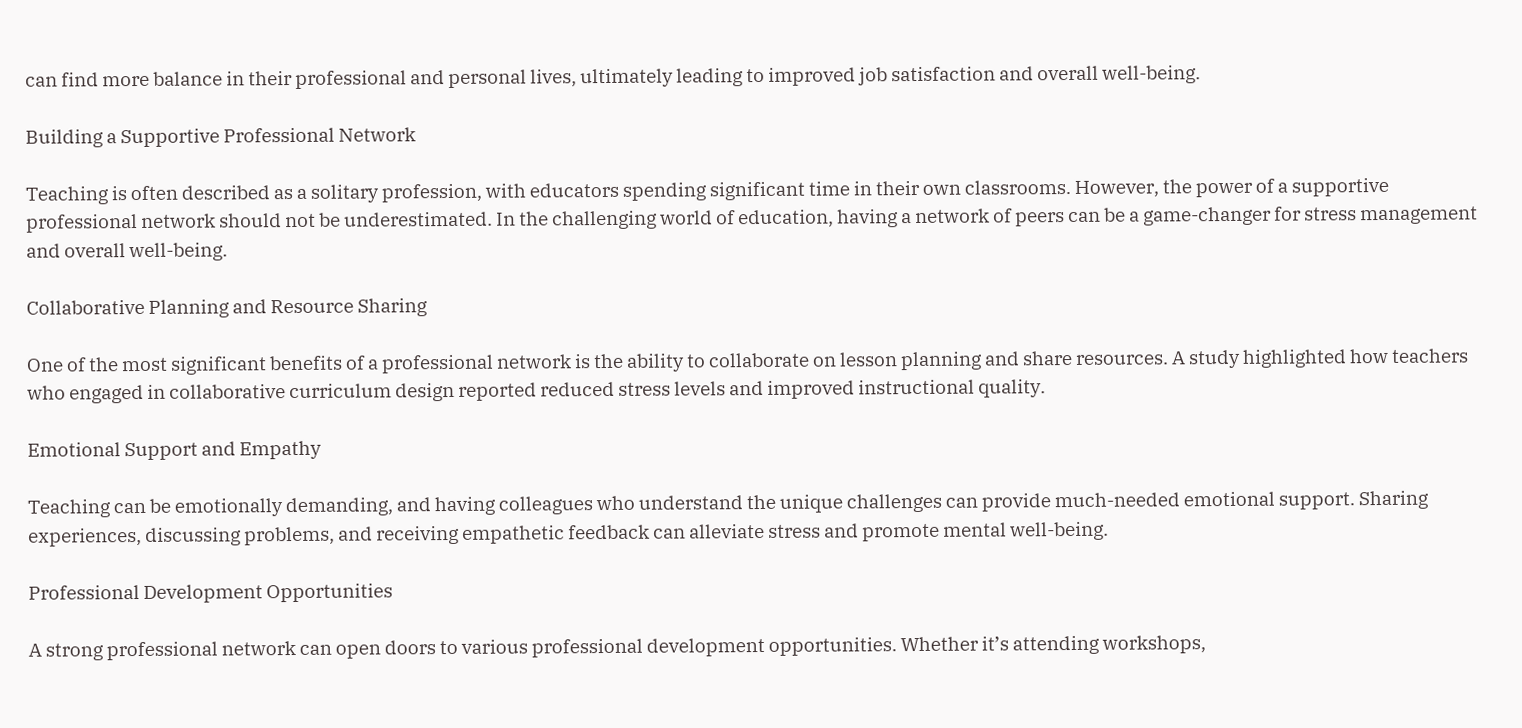can find more balance in their professional and personal lives, ultimately leading to improved job satisfaction and overall well-being.

Building a Supportive Professional Network

Teaching is often described as a solitary profession, with educators spending significant time in their own classrooms. However, the power of a supportive professional network should not be underestimated. In the challenging world of education, having a network of peers can be a game-changer for stress management and overall well-being.

Collaborative Planning and Resource Sharing

One of the most significant benefits of a professional network is the ability to collaborate on lesson planning and share resources. A study highlighted how teachers who engaged in collaborative curriculum design reported reduced stress levels and improved instructional quality.

Emotional Support and Empathy

Teaching can be emotionally demanding, and having colleagues who understand the unique challenges can provide much-needed emotional support. Sharing experiences, discussing problems, and receiving empathetic feedback can alleviate stress and promote mental well-being.

Professional Development Opportunities

A strong professional network can open doors to various professional development opportunities. Whether it’s attending workshops,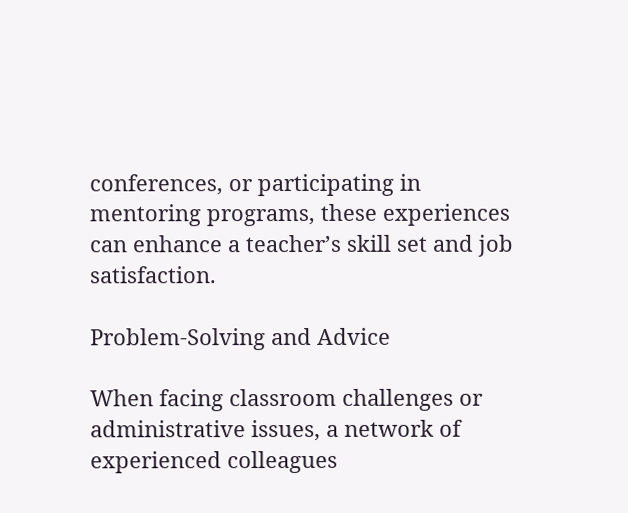conferences, or participating in mentoring programs, these experiences can enhance a teacher’s skill set and job satisfaction.

Problem-Solving and Advice

When facing classroom challenges or administrative issues, a network of experienced colleagues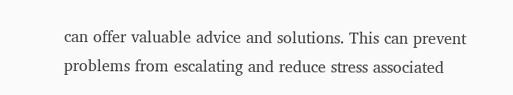can offer valuable advice and solutions. This can prevent problems from escalating and reduce stress associated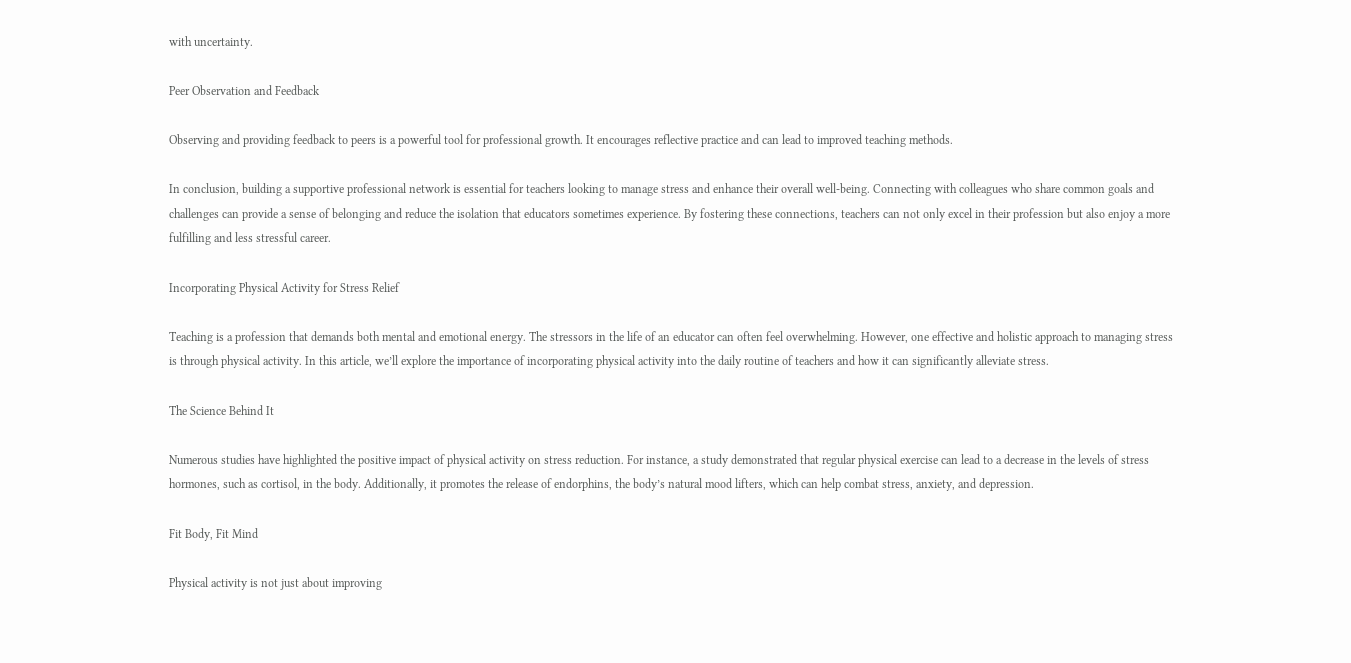with uncertainty.

Peer Observation and Feedback

Observing and providing feedback to peers is a powerful tool for professional growth. It encourages reflective practice and can lead to improved teaching methods.

In conclusion, building a supportive professional network is essential for teachers looking to manage stress and enhance their overall well-being. Connecting with colleagues who share common goals and challenges can provide a sense of belonging and reduce the isolation that educators sometimes experience. By fostering these connections, teachers can not only excel in their profession but also enjoy a more fulfilling and less stressful career.

Incorporating Physical Activity for Stress Relief

Teaching is a profession that demands both mental and emotional energy. The stressors in the life of an educator can often feel overwhelming. However, one effective and holistic approach to managing stress is through physical activity. In this article, we’ll explore the importance of incorporating physical activity into the daily routine of teachers and how it can significantly alleviate stress.

The Science Behind It

Numerous studies have highlighted the positive impact of physical activity on stress reduction. For instance, a study demonstrated that regular physical exercise can lead to a decrease in the levels of stress hormones, such as cortisol, in the body. Additionally, it promotes the release of endorphins, the body’s natural mood lifters, which can help combat stress, anxiety, and depression.

Fit Body, Fit Mind

Physical activity is not just about improving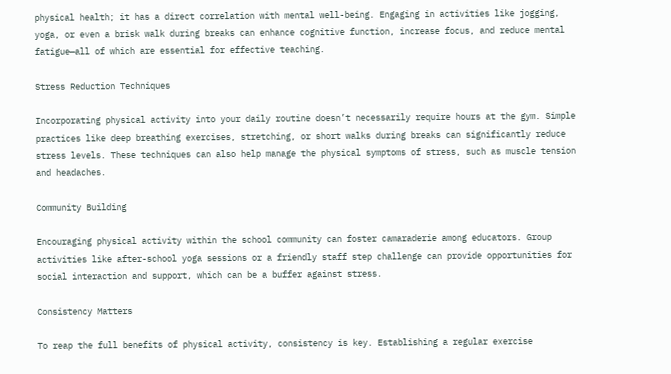physical health; it has a direct correlation with mental well-being. Engaging in activities like jogging, yoga, or even a brisk walk during breaks can enhance cognitive function, increase focus, and reduce mental fatigue—all of which are essential for effective teaching.

Stress Reduction Techniques

Incorporating physical activity into your daily routine doesn’t necessarily require hours at the gym. Simple practices like deep breathing exercises, stretching, or short walks during breaks can significantly reduce stress levels. These techniques can also help manage the physical symptoms of stress, such as muscle tension and headaches.

Community Building

Encouraging physical activity within the school community can foster camaraderie among educators. Group activities like after-school yoga sessions or a friendly staff step challenge can provide opportunities for social interaction and support, which can be a buffer against stress.

Consistency Matters

To reap the full benefits of physical activity, consistency is key. Establishing a regular exercise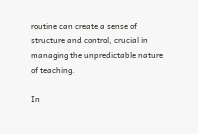routine can create a sense of structure and control, crucial in managing the unpredictable nature of teaching.

In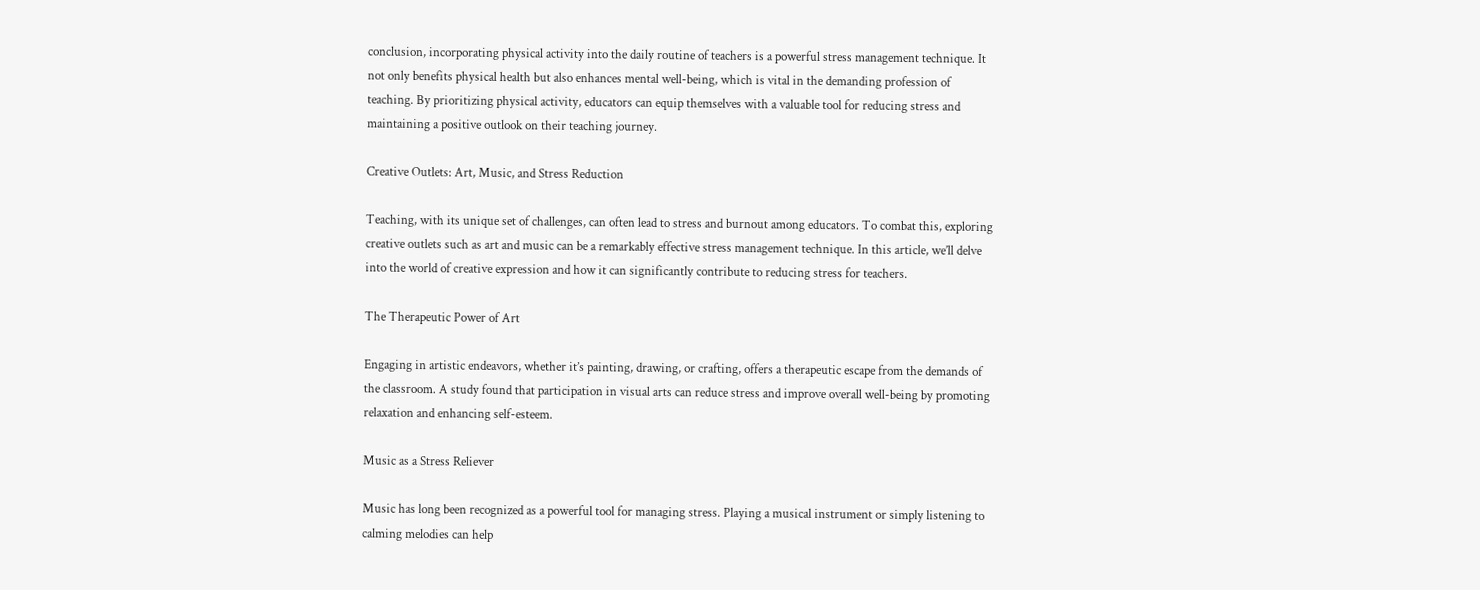conclusion, incorporating physical activity into the daily routine of teachers is a powerful stress management technique. It not only benefits physical health but also enhances mental well-being, which is vital in the demanding profession of teaching. By prioritizing physical activity, educators can equip themselves with a valuable tool for reducing stress and maintaining a positive outlook on their teaching journey.

Creative Outlets: Art, Music, and Stress Reduction

Teaching, with its unique set of challenges, can often lead to stress and burnout among educators. To combat this, exploring creative outlets such as art and music can be a remarkably effective stress management technique. In this article, we’ll delve into the world of creative expression and how it can significantly contribute to reducing stress for teachers.

The Therapeutic Power of Art

Engaging in artistic endeavors, whether it’s painting, drawing, or crafting, offers a therapeutic escape from the demands of the classroom. A study found that participation in visual arts can reduce stress and improve overall well-being by promoting relaxation and enhancing self-esteem.

Music as a Stress Reliever

Music has long been recognized as a powerful tool for managing stress. Playing a musical instrument or simply listening to calming melodies can help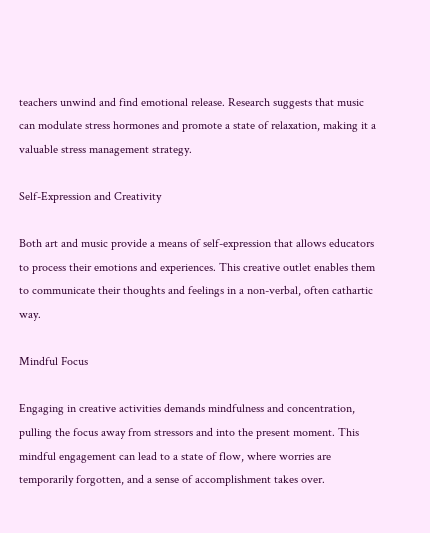teachers unwind and find emotional release. Research suggests that music can modulate stress hormones and promote a state of relaxation, making it a valuable stress management strategy.

Self-Expression and Creativity

Both art and music provide a means of self-expression that allows educators to process their emotions and experiences. This creative outlet enables them to communicate their thoughts and feelings in a non-verbal, often cathartic way.

Mindful Focus

Engaging in creative activities demands mindfulness and concentration, pulling the focus away from stressors and into the present moment. This mindful engagement can lead to a state of flow, where worries are temporarily forgotten, and a sense of accomplishment takes over.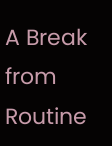A Break from Routine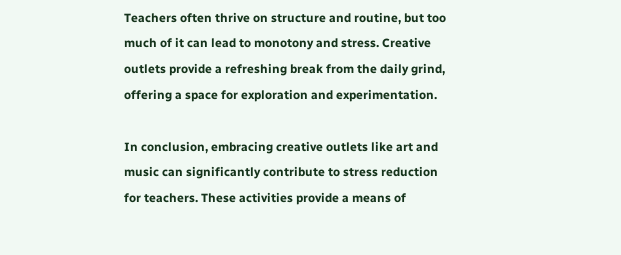Teachers often thrive on structure and routine, but too much of it can lead to monotony and stress. Creative outlets provide a refreshing break from the daily grind, offering a space for exploration and experimentation.

In conclusion, embracing creative outlets like art and music can significantly contribute to stress reduction for teachers. These activities provide a means of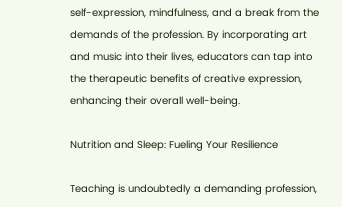self-expression, mindfulness, and a break from the demands of the profession. By incorporating art and music into their lives, educators can tap into the therapeutic benefits of creative expression, enhancing their overall well-being.

Nutrition and Sleep: Fueling Your Resilience

Teaching is undoubtedly a demanding profession,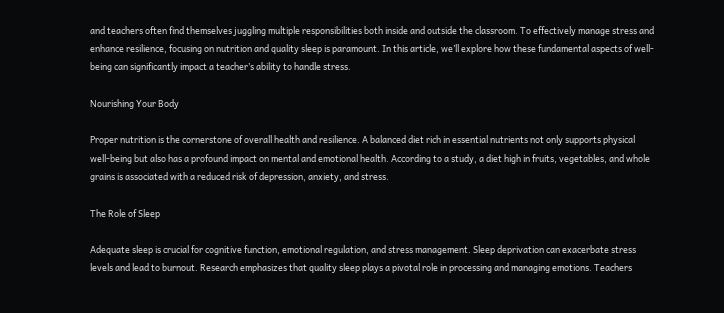and teachers often find themselves juggling multiple responsibilities both inside and outside the classroom. To effectively manage stress and enhance resilience, focusing on nutrition and quality sleep is paramount. In this article, we’ll explore how these fundamental aspects of well-being can significantly impact a teacher’s ability to handle stress.

Nourishing Your Body

Proper nutrition is the cornerstone of overall health and resilience. A balanced diet rich in essential nutrients not only supports physical well-being but also has a profound impact on mental and emotional health. According to a study, a diet high in fruits, vegetables, and whole grains is associated with a reduced risk of depression, anxiety, and stress.

The Role of Sleep

Adequate sleep is crucial for cognitive function, emotional regulation, and stress management. Sleep deprivation can exacerbate stress levels and lead to burnout. Research emphasizes that quality sleep plays a pivotal role in processing and managing emotions. Teachers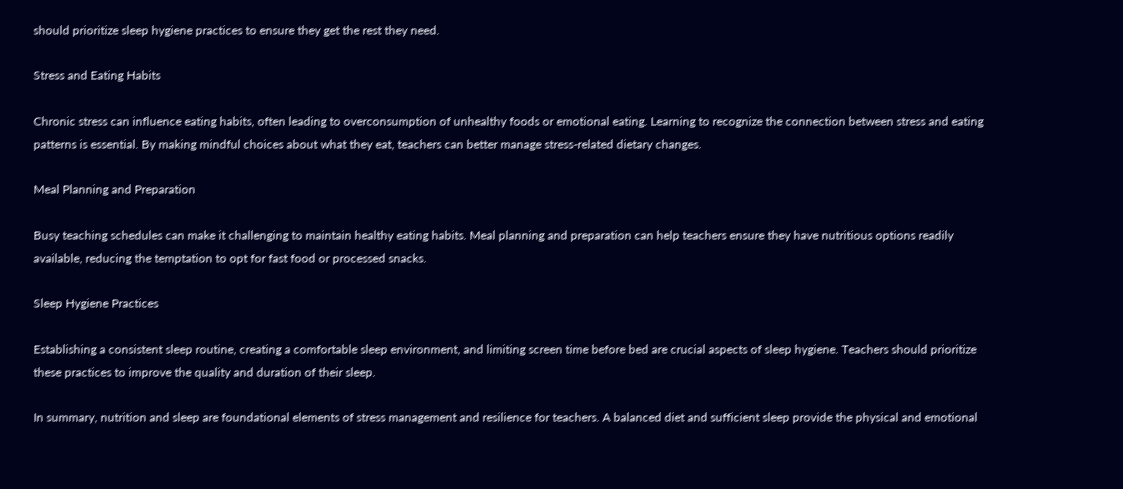should prioritize sleep hygiene practices to ensure they get the rest they need.

Stress and Eating Habits

Chronic stress can influence eating habits, often leading to overconsumption of unhealthy foods or emotional eating. Learning to recognize the connection between stress and eating patterns is essential. By making mindful choices about what they eat, teachers can better manage stress-related dietary changes.

Meal Planning and Preparation

Busy teaching schedules can make it challenging to maintain healthy eating habits. Meal planning and preparation can help teachers ensure they have nutritious options readily available, reducing the temptation to opt for fast food or processed snacks.

Sleep Hygiene Practices

Establishing a consistent sleep routine, creating a comfortable sleep environment, and limiting screen time before bed are crucial aspects of sleep hygiene. Teachers should prioritize these practices to improve the quality and duration of their sleep.

In summary, nutrition and sleep are foundational elements of stress management and resilience for teachers. A balanced diet and sufficient sleep provide the physical and emotional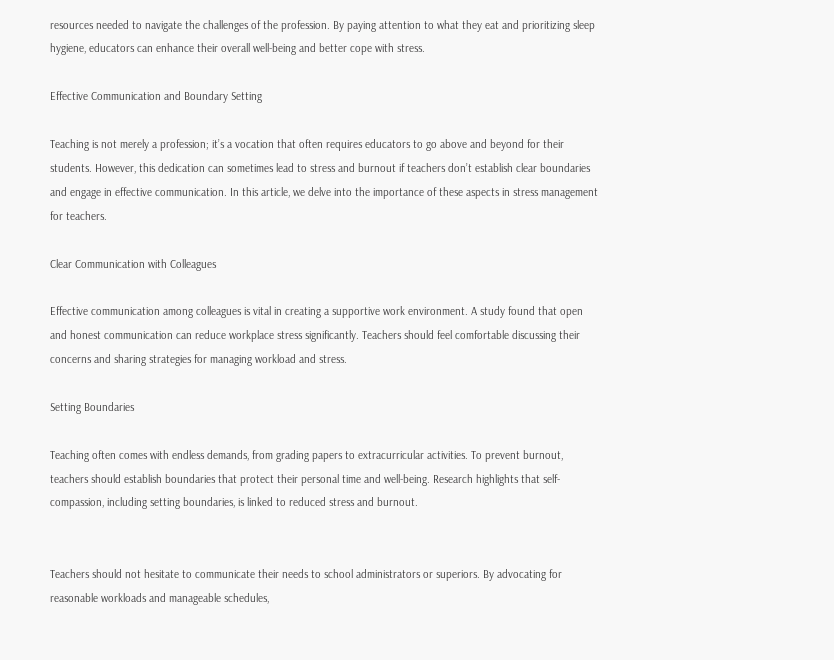resources needed to navigate the challenges of the profession. By paying attention to what they eat and prioritizing sleep hygiene, educators can enhance their overall well-being and better cope with stress.

Effective Communication and Boundary Setting

Teaching is not merely a profession; it’s a vocation that often requires educators to go above and beyond for their students. However, this dedication can sometimes lead to stress and burnout if teachers don’t establish clear boundaries and engage in effective communication. In this article, we delve into the importance of these aspects in stress management for teachers.

Clear Communication with Colleagues

Effective communication among colleagues is vital in creating a supportive work environment. A study found that open and honest communication can reduce workplace stress significantly. Teachers should feel comfortable discussing their concerns and sharing strategies for managing workload and stress.

Setting Boundaries

Teaching often comes with endless demands, from grading papers to extracurricular activities. To prevent burnout, teachers should establish boundaries that protect their personal time and well-being. Research highlights that self-compassion, including setting boundaries, is linked to reduced stress and burnout.


Teachers should not hesitate to communicate their needs to school administrators or superiors. By advocating for reasonable workloads and manageable schedules,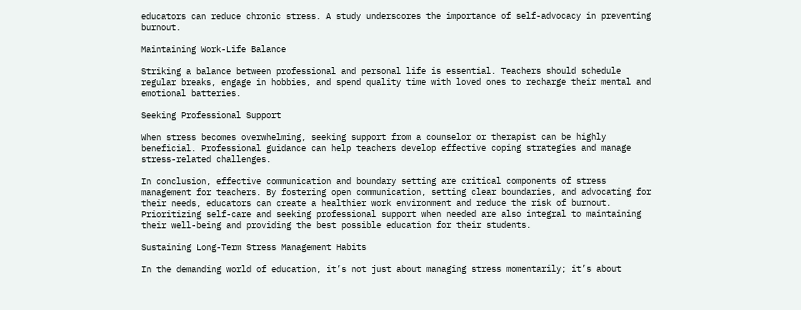educators can reduce chronic stress. A study underscores the importance of self-advocacy in preventing burnout.

Maintaining Work-Life Balance

Striking a balance between professional and personal life is essential. Teachers should schedule regular breaks, engage in hobbies, and spend quality time with loved ones to recharge their mental and emotional batteries.

Seeking Professional Support

When stress becomes overwhelming, seeking support from a counselor or therapist can be highly beneficial. Professional guidance can help teachers develop effective coping strategies and manage stress-related challenges.

In conclusion, effective communication and boundary setting are critical components of stress management for teachers. By fostering open communication, setting clear boundaries, and advocating for their needs, educators can create a healthier work environment and reduce the risk of burnout. Prioritizing self-care and seeking professional support when needed are also integral to maintaining their well-being and providing the best possible education for their students.

Sustaining Long-Term Stress Management Habits

In the demanding world of education, it’s not just about managing stress momentarily; it’s about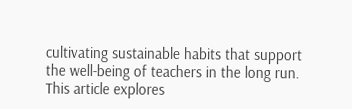cultivating sustainable habits that support the well-being of teachers in the long run. This article explores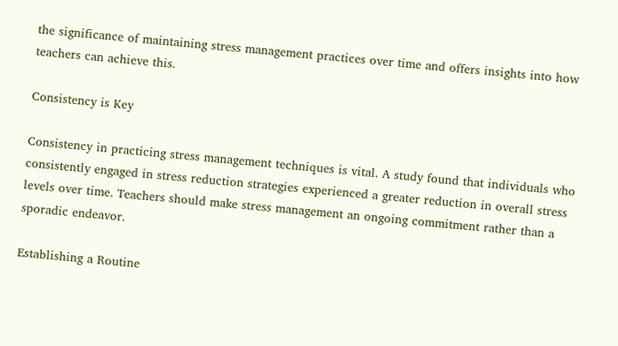the significance of maintaining stress management practices over time and offers insights into how teachers can achieve this.

Consistency is Key

Consistency in practicing stress management techniques is vital. A study found that individuals who consistently engaged in stress reduction strategies experienced a greater reduction in overall stress levels over time. Teachers should make stress management an ongoing commitment rather than a sporadic endeavor.

Establishing a Routine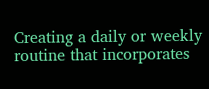Creating a daily or weekly routine that incorporates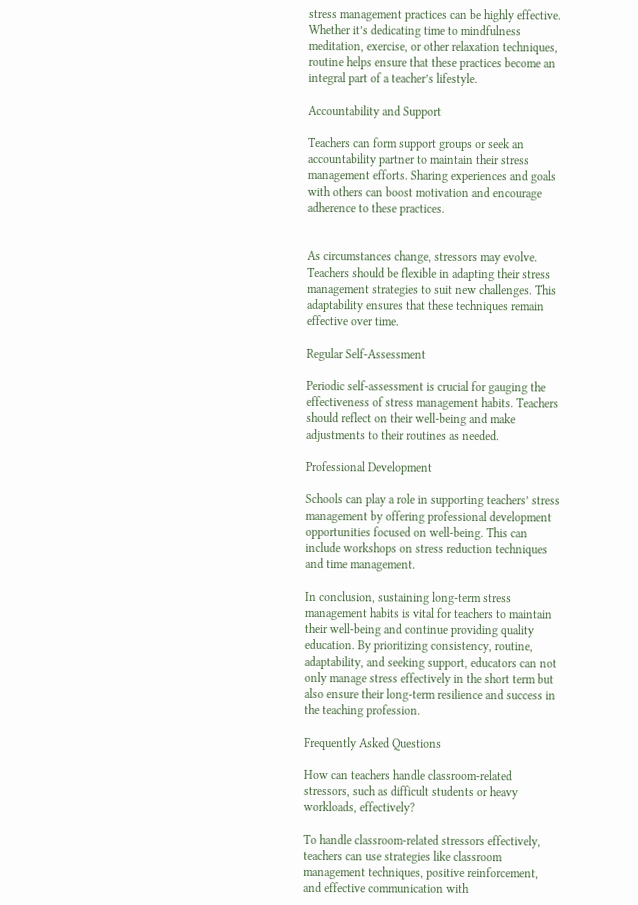stress management practices can be highly effective. Whether it’s dedicating time to mindfulness meditation, exercise, or other relaxation techniques, routine helps ensure that these practices become an integral part of a teacher’s lifestyle.

Accountability and Support

Teachers can form support groups or seek an accountability partner to maintain their stress management efforts. Sharing experiences and goals with others can boost motivation and encourage adherence to these practices.


As circumstances change, stressors may evolve. Teachers should be flexible in adapting their stress management strategies to suit new challenges. This adaptability ensures that these techniques remain effective over time.

Regular Self-Assessment

Periodic self-assessment is crucial for gauging the effectiveness of stress management habits. Teachers should reflect on their well-being and make adjustments to their routines as needed.

Professional Development

Schools can play a role in supporting teachers’ stress management by offering professional development opportunities focused on well-being. This can include workshops on stress reduction techniques and time management.

In conclusion, sustaining long-term stress management habits is vital for teachers to maintain their well-being and continue providing quality education. By prioritizing consistency, routine, adaptability, and seeking support, educators can not only manage stress effectively in the short term but also ensure their long-term resilience and success in the teaching profession.

Frequently Asked Questions

How can teachers handle classroom-related stressors, such as difficult students or heavy workloads, effectively?

To handle classroom-related stressors effectively, teachers can use strategies like classroom management techniques, positive reinforcement, and effective communication with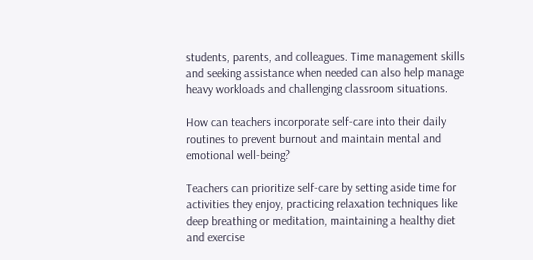students, parents, and colleagues. Time management skills and seeking assistance when needed can also help manage heavy workloads and challenging classroom situations.

How can teachers incorporate self-care into their daily routines to prevent burnout and maintain mental and emotional well-being?

Teachers can prioritize self-care by setting aside time for activities they enjoy, practicing relaxation techniques like deep breathing or meditation, maintaining a healthy diet and exercise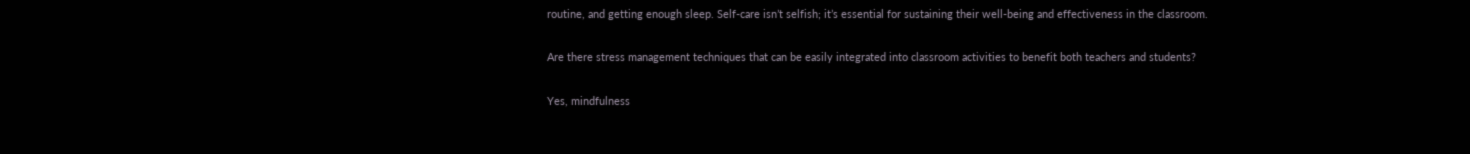routine, and getting enough sleep. Self-care isn’t selfish; it’s essential for sustaining their well-being and effectiveness in the classroom.

Are there stress management techniques that can be easily integrated into classroom activities to benefit both teachers and students?

Yes, mindfulness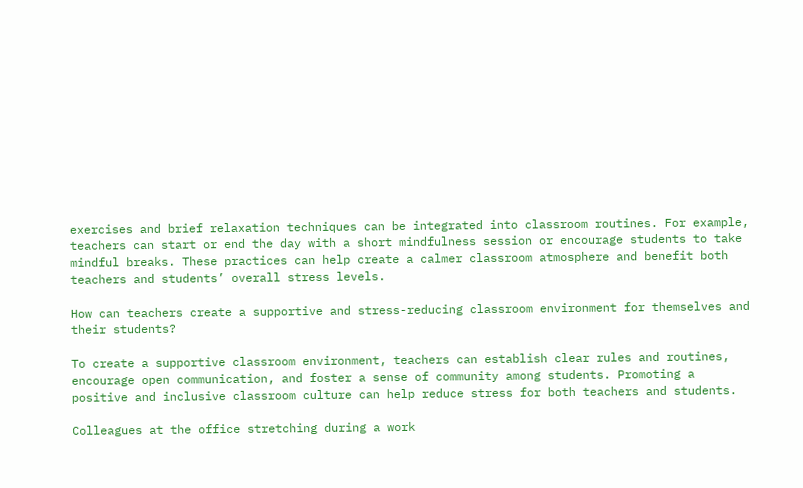exercises and brief relaxation techniques can be integrated into classroom routines. For example, teachers can start or end the day with a short mindfulness session or encourage students to take mindful breaks. These practices can help create a calmer classroom atmosphere and benefit both teachers and students’ overall stress levels.

How can teachers create a supportive and stress-reducing classroom environment for themselves and their students?

To create a supportive classroom environment, teachers can establish clear rules and routines, encourage open communication, and foster a sense of community among students. Promoting a positive and inclusive classroom culture can help reduce stress for both teachers and students.

Colleagues at the office stretching during a work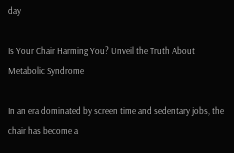day

Is Your Chair Harming You? Unveil the Truth About Metabolic Syndrome

In an era dominated by screen time and sedentary jobs, the chair has become a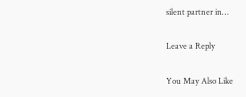silent partner in…

Leave a Reply

You May Also Like